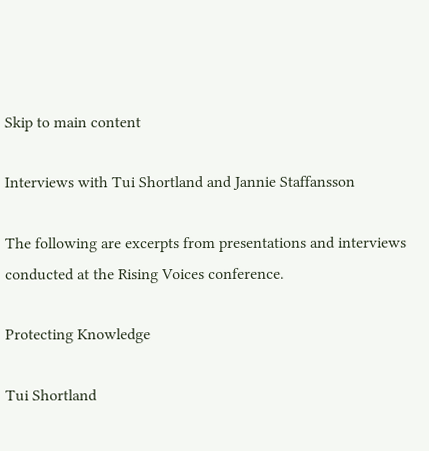Skip to main content

Interviews with Tui Shortland and Jannie Staffansson

The following are excerpts from presentations and interviews conducted at the Rising Voices conference.

Protecting Knowledge

Tui Shortland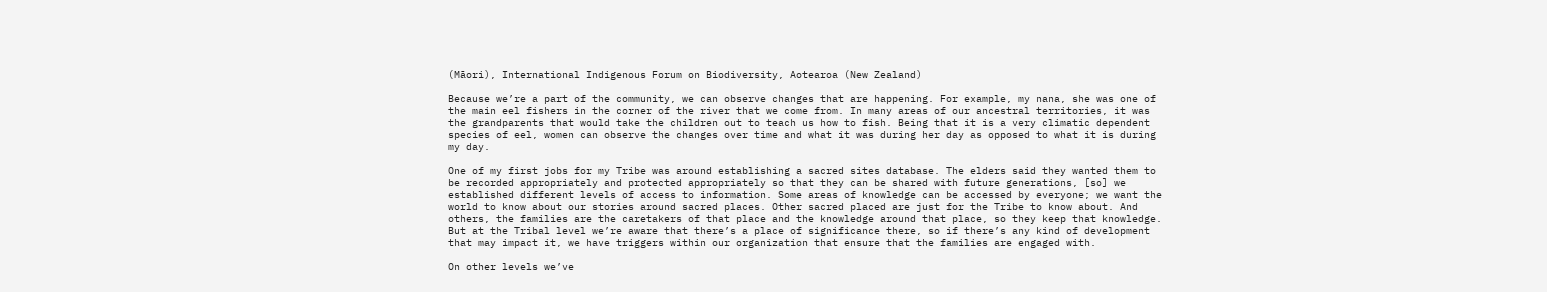(Māori), International Indigenous Forum on Biodiversity, Aotearoa (New Zealand)

Because we’re a part of the community, we can observe changes that are happening. For example, my nana, she was one of the main eel fishers in the corner of the river that we come from. In many areas of our ancestral territories, it was the grandparents that would take the children out to teach us how to fish. Being that it is a very climatic dependent species of eel, women can observe the changes over time and what it was during her day as opposed to what it is during my day.

One of my first jobs for my Tribe was around establishing a sacred sites database. The elders said they wanted them to be recorded appropriately and protected appropriately so that they can be shared with future generations, [so] we established different levels of access to information. Some areas of knowledge can be accessed by everyone; we want the world to know about our stories around sacred places. Other sacred placed are just for the Tribe to know about. And others, the families are the caretakers of that place and the knowledge around that place, so they keep that knowledge. But at the Tribal level we’re aware that there’s a place of significance there, so if there’s any kind of development that may impact it, we have triggers within our organization that ensure that the families are engaged with.

On other levels we’ve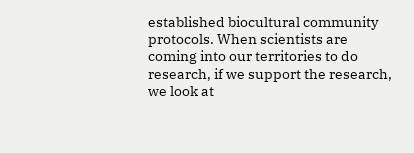established biocultural community protocols. When scientists are coming into our territories to do research, if we support the research, we look at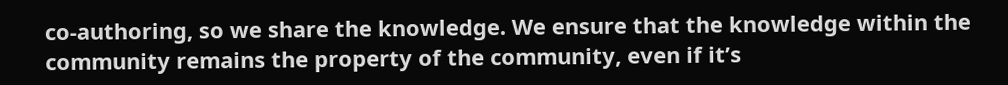co-authoring, so we share the knowledge. We ensure that the knowledge within the community remains the property of the community, even if it’s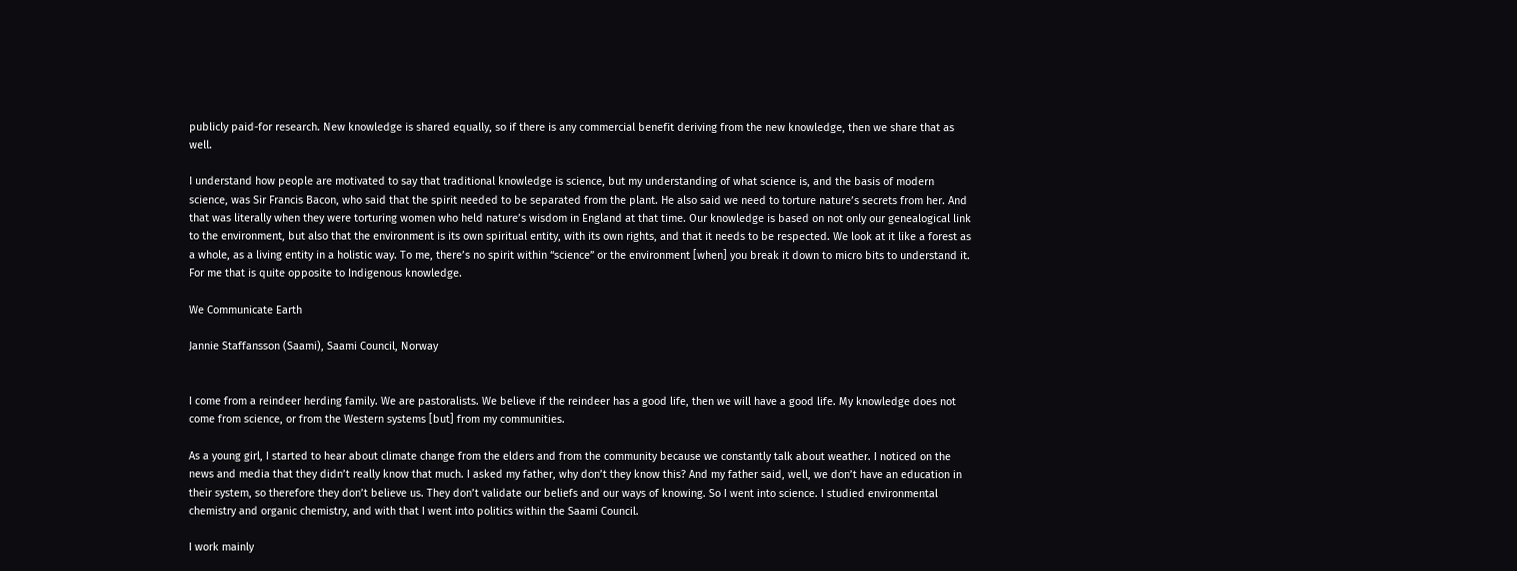publicly paid-for research. New knowledge is shared equally, so if there is any commercial benefit deriving from the new knowledge, then we share that as well.

I understand how people are motivated to say that traditional knowledge is science, but my understanding of what science is, and the basis of modern science, was Sir Francis Bacon, who said that the spirit needed to be separated from the plant. He also said we need to torture nature’s secrets from her. And that was literally when they were torturing women who held nature’s wisdom in England at that time. Our knowledge is based on not only our genealogical link to the environment, but also that the environment is its own spiritual entity, with its own rights, and that it needs to be respected. We look at it like a forest as a whole, as a living entity in a holistic way. To me, there’s no spirit within “science” or the environment [when] you break it down to micro bits to understand it. For me that is quite opposite to Indigenous knowledge.

We Communicate Earth

Jannie Staffansson (Saami), Saami Council, Norway


I come from a reindeer herding family. We are pastoralists. We believe if the reindeer has a good life, then we will have a good life. My knowledge does not come from science, or from the Western systems [but] from my communities.

As a young girl, I started to hear about climate change from the elders and from the community because we constantly talk about weather. I noticed on the news and media that they didn’t really know that much. I asked my father, why don’t they know this? And my father said, well, we don’t have an education in their system, so therefore they don’t believe us. They don’t validate our beliefs and our ways of knowing. So I went into science. I studied environmental chemistry and organic chemistry, and with that I went into politics within the Saami Council.

I work mainly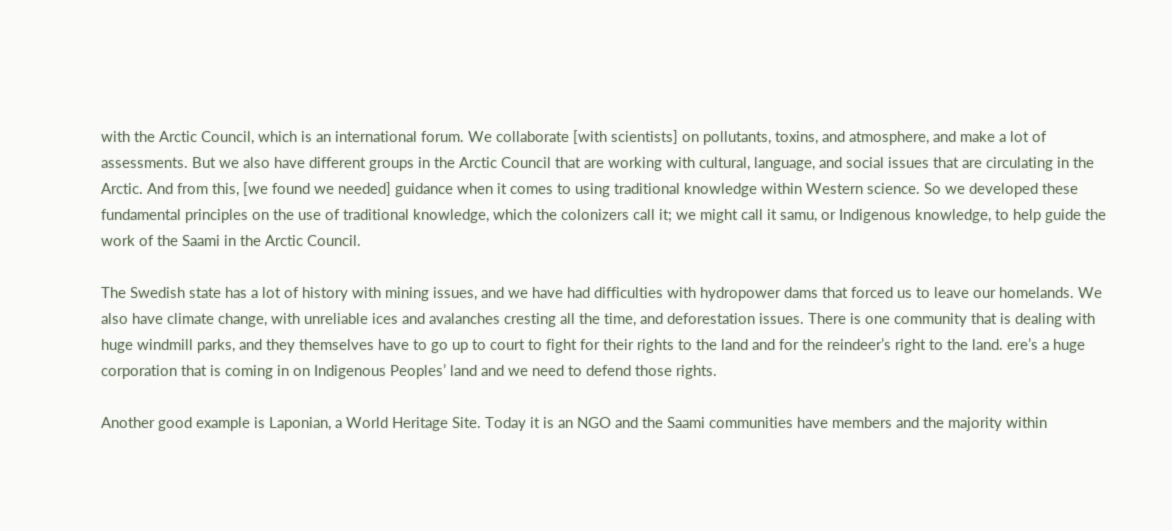with the Arctic Council, which is an international forum. We collaborate [with scientists] on pollutants, toxins, and atmosphere, and make a lot of assessments. But we also have different groups in the Arctic Council that are working with cultural, language, and social issues that are circulating in the Arctic. And from this, [we found we needed] guidance when it comes to using traditional knowledge within Western science. So we developed these fundamental principles on the use of traditional knowledge, which the colonizers call it; we might call it samu, or Indigenous knowledge, to help guide the work of the Saami in the Arctic Council.

The Swedish state has a lot of history with mining issues, and we have had difficulties with hydropower dams that forced us to leave our homelands. We also have climate change, with unreliable ices and avalanches cresting all the time, and deforestation issues. There is one community that is dealing with huge windmill parks, and they themselves have to go up to court to fight for their rights to the land and for the reindeer’s right to the land. ere’s a huge corporation that is coming in on Indigenous Peoples’ land and we need to defend those rights.

Another good example is Laponian, a World Heritage Site. Today it is an NGO and the Saami communities have members and the majority within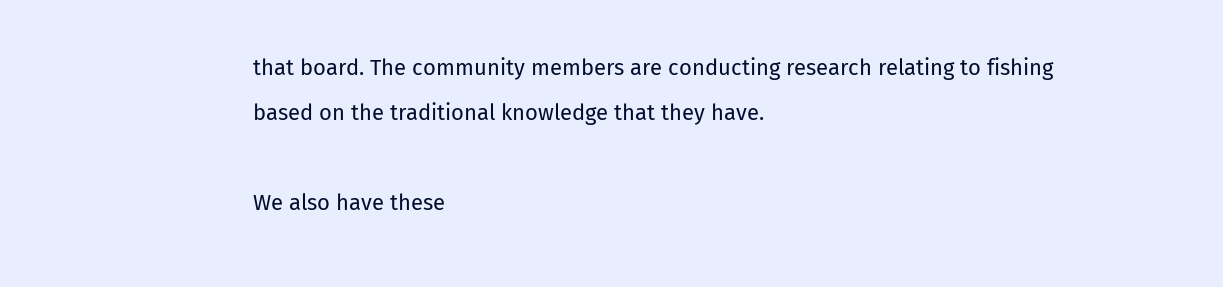that board. The community members are conducting research relating to fishing based on the traditional knowledge that they have.

We also have these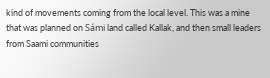kind of movements coming from the local level. This was a mine that was planned on Sámi land called Kallak, and then small leaders from Saami communities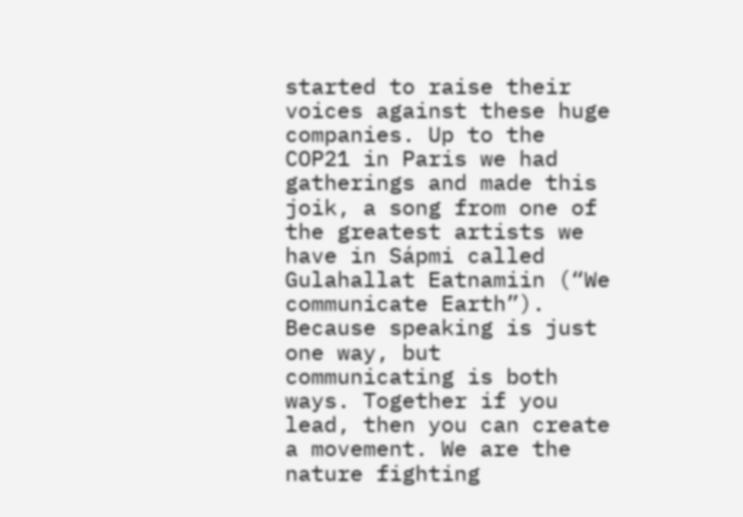started to raise their voices against these huge companies. Up to the COP21 in Paris we had gatherings and made this joik, a song from one of the greatest artists we have in Sápmi called Gulahallat Eatnamiin (“We communicate Earth”). Because speaking is just one way, but communicating is both ways. Together if you lead, then you can create a movement. We are the nature fighting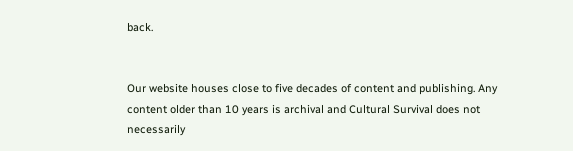back.


Our website houses close to five decades of content and publishing. Any content older than 10 years is archival and Cultural Survival does not necessarily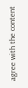agree with the content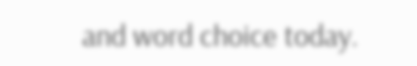and word choice today.